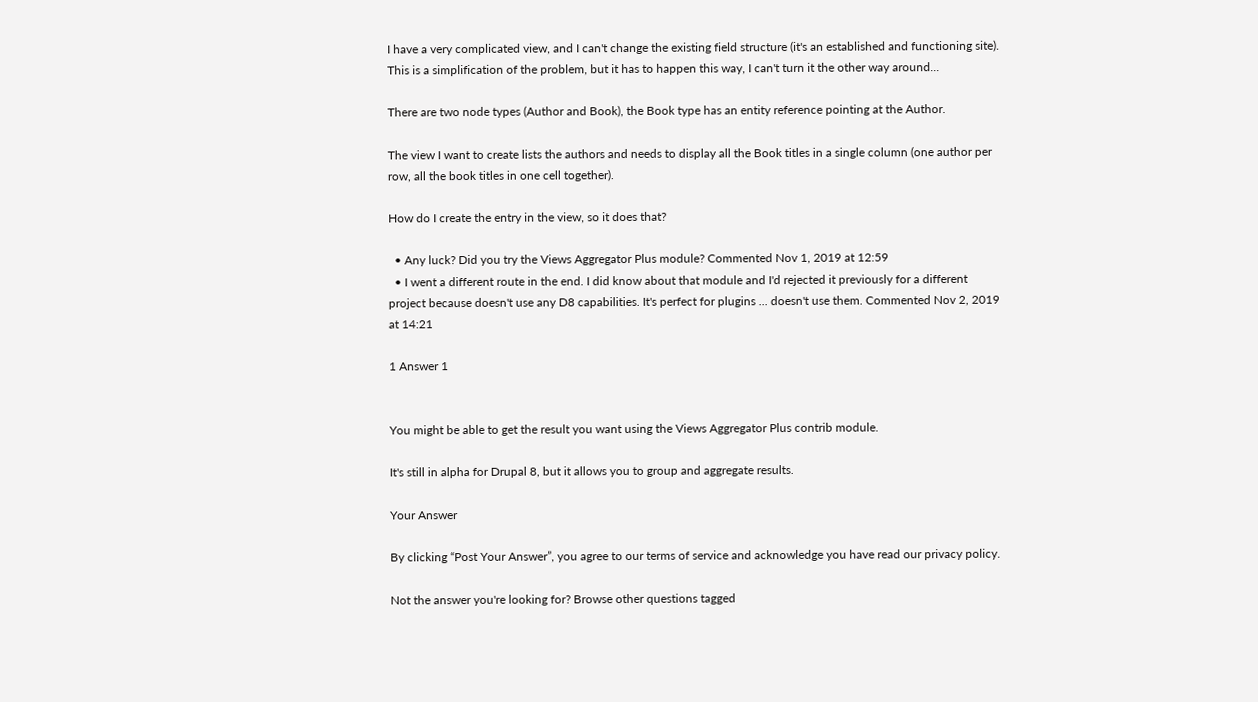I have a very complicated view, and I can't change the existing field structure (it's an established and functioning site). This is a simplification of the problem, but it has to happen this way, I can't turn it the other way around...

There are two node types (Author and Book), the Book type has an entity reference pointing at the Author.

The view I want to create lists the authors and needs to display all the Book titles in a single column (one author per row, all the book titles in one cell together).

How do I create the entry in the view, so it does that?

  • Any luck? Did you try the Views Aggregator Plus module? Commented Nov 1, 2019 at 12:59
  • I went a different route in the end. I did know about that module and I'd rejected it previously for a different project because doesn't use any D8 capabilities. It's perfect for plugins ... doesn't use them. Commented Nov 2, 2019 at 14:21

1 Answer 1


You might be able to get the result you want using the Views Aggregator Plus contrib module.

It's still in alpha for Drupal 8, but it allows you to group and aggregate results.

Your Answer

By clicking “Post Your Answer”, you agree to our terms of service and acknowledge you have read our privacy policy.

Not the answer you're looking for? Browse other questions tagged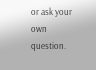or ask your own question.